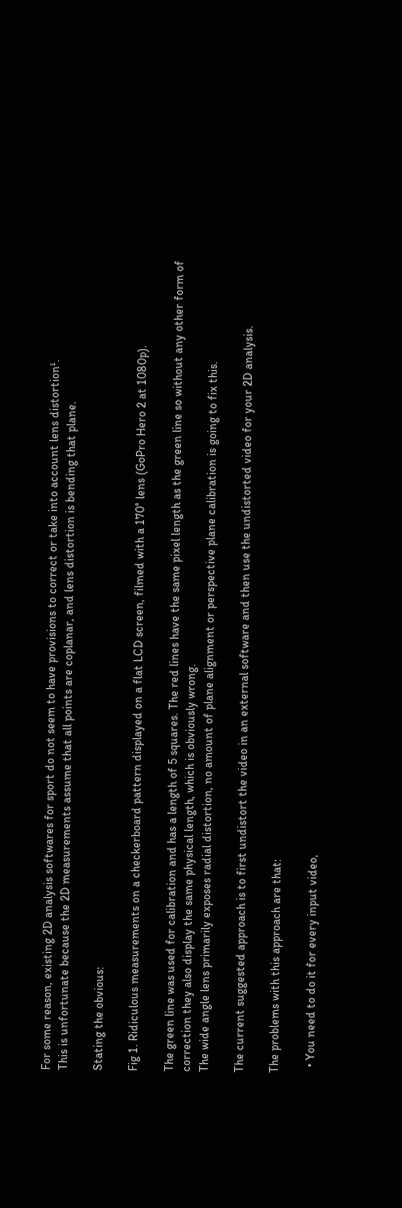For some reason, existing 2D analysis softwares for sport do not seem to have provisions to correct or take into account lens distortion¹.
This is unfortunate because the 2D measurements assume that all points are coplanar, and lens distortion is bending that plane.

Stating the obvious:

Fig 1. Ridiculous measurements on a checkerboard pattern displayed on a flat LCD screen, filmed with a 170° lens (GoPro Hero 2 at 1080p).

The green line was used for calibration and has a length of 5 squares. The red lines have the same pixel length as the green line so without any other form of correction they also display the same physical length, which is obviously wrong.
The wide angle lens primarily exposes radial distortion, no amount of plane alignment or perspective plane calibration is going to fix this.

The current suggested approach is to first undistort the video in an external software and then use the undistorted video for your 2D analysis.

The problems with this approach are that:

  • You need to do it for every input video,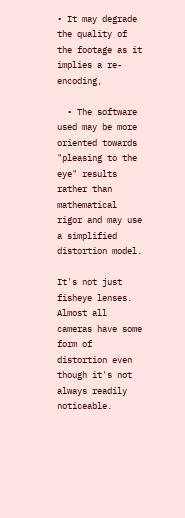• It may degrade the quality of the footage as it implies a re-encoding,

  • The software used may be more oriented towards "pleasing to the eye" results rather than mathematical rigor and may use a simplified distortion model.

It's not just fisheye lenses. Almost all cameras have some form of distortion even though it's not always readily noticeable.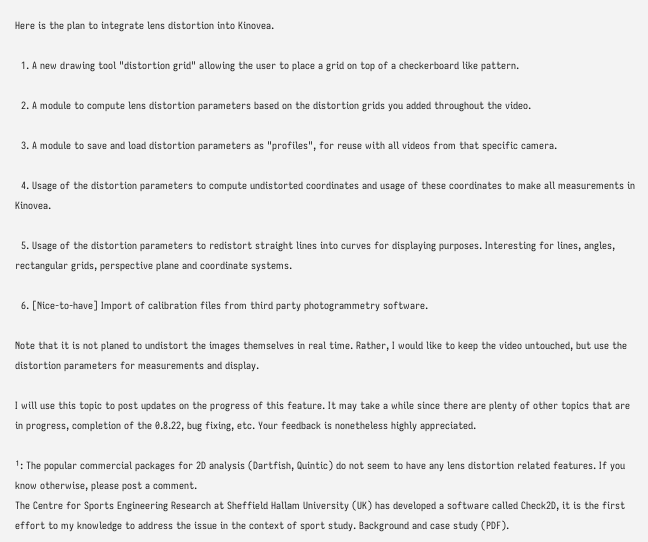Here is the plan to integrate lens distortion into Kinovea.

  1. A new drawing tool "distortion grid" allowing the user to place a grid on top of a checkerboard like pattern.

  2. A module to compute lens distortion parameters based on the distortion grids you added throughout the video.

  3. A module to save and load distortion parameters as "profiles", for reuse with all videos from that specific camera.

  4. Usage of the distortion parameters to compute undistorted coordinates and usage of these coordinates to make all measurements in Kinovea.

  5. Usage of the distortion parameters to redistort straight lines into curves for displaying purposes. Interesting for lines, angles, rectangular grids, perspective plane and coordinate systems.

  6. [Nice-to-have] Import of calibration files from third party photogrammetry software.

Note that it is not planed to undistort the images themselves in real time. Rather, I would like to keep the video untouched, but use the distortion parameters for measurements and display.

I will use this topic to post updates on the progress of this feature. It may take a while since there are plenty of other topics that are in progress, completion of the 0.8.22, bug fixing, etc. Your feedback is nonetheless highly appreciated.

¹: The popular commercial packages for 2D analysis (Dartfish, Quintic) do not seem to have any lens distortion related features. If you know otherwise, please post a comment.
The Centre for Sports Engineering Research at Sheffield Hallam University (UK) has developed a software called Check2D, it is the first effort to my knowledge to address the issue in the context of sport study. Background and case study (PDF).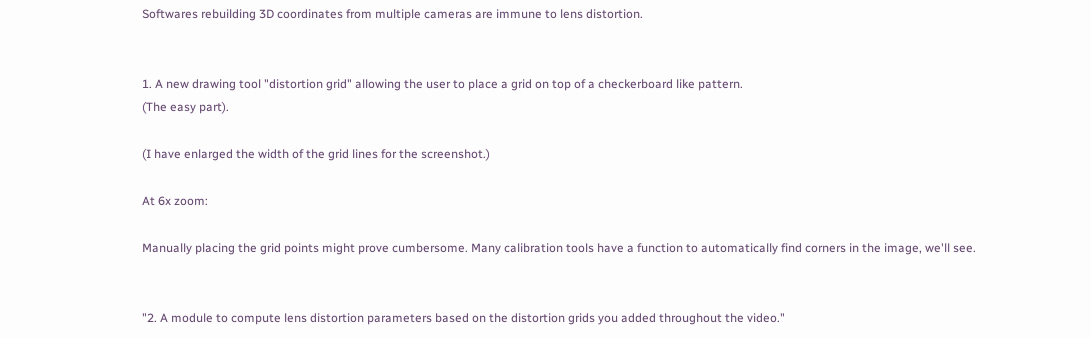Softwares rebuilding 3D coordinates from multiple cameras are immune to lens distortion.


1. A new drawing tool "distortion grid" allowing the user to place a grid on top of a checkerboard like pattern.
(The easy part).

(I have enlarged the width of the grid lines for the screenshot.)

At 6x zoom:

Manually placing the grid points might prove cumbersome. Many calibration tools have a function to automatically find corners in the image, we'll see.


"2. A module to compute lens distortion parameters based on the distortion grids you added throughout the video."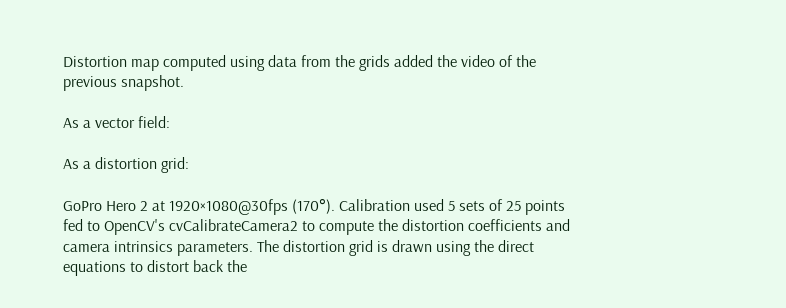Distortion map computed using data from the grids added the video of the previous snapshot.

As a vector field:

As a distortion grid:

GoPro Hero 2 at 1920×1080@30fps (170°). Calibration used 5 sets of 25 points fed to OpenCV's cvCalibrateCamera2 to compute the distortion coefficients and camera intrinsics parameters. The distortion grid is drawn using the direct equations to distort back the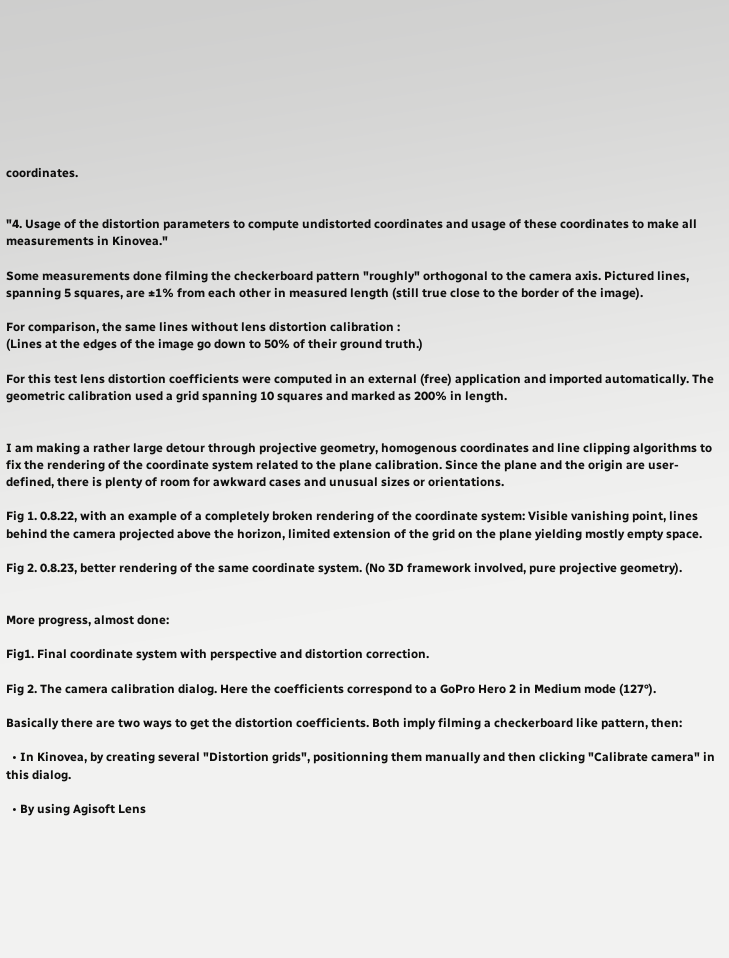coordinates.


"4. Usage of the distortion parameters to compute undistorted coordinates and usage of these coordinates to make all measurements in Kinovea."

Some measurements done filming the checkerboard pattern "roughly" orthogonal to the camera axis. Pictured lines, spanning 5 squares, are ±1% from each other in measured length (still true close to the border of the image).

For comparison, the same lines without lens distortion calibration :
(Lines at the edges of the image go down to 50% of their ground truth.)

For this test lens distortion coefficients were computed in an external (free) application and imported automatically. The geometric calibration used a grid spanning 10 squares and marked as 200% in length.


I am making a rather large detour through projective geometry, homogenous coordinates and line clipping algorithms to fix the rendering of the coordinate system related to the plane calibration. Since the plane and the origin are user-defined, there is plenty of room for awkward cases and unusual sizes or orientations.

Fig 1. 0.8.22, with an example of a completely broken rendering of the coordinate system: Visible vanishing point, lines behind the camera projected above the horizon, limited extension of the grid on the plane yielding mostly empty space.

Fig 2. 0.8.23, better rendering of the same coordinate system. (No 3D framework involved, pure projective geometry).


More progress, almost done:

Fig1. Final coordinate system with perspective and distortion correction.

Fig 2. The camera calibration dialog. Here the coefficients correspond to a GoPro Hero 2 in Medium mode (127°).

Basically there are two ways to get the distortion coefficients. Both imply filming a checkerboard like pattern, then:

  • In Kinovea, by creating several "Distortion grids", positionning them manually and then clicking "Calibrate camera" in this dialog.

  • By using Agisoft Lens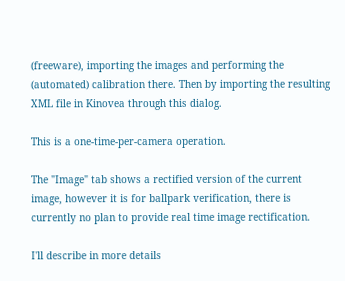(freeware), importing the images and performing the (automated) calibration there. Then by importing the resulting XML file in Kinovea through this dialog.

This is a one-time-per-camera operation.

The "Image" tab shows a rectified version of the current image, however it is for ballpark verification, there is currently no plan to provide real time image rectification.

I'll describe in more details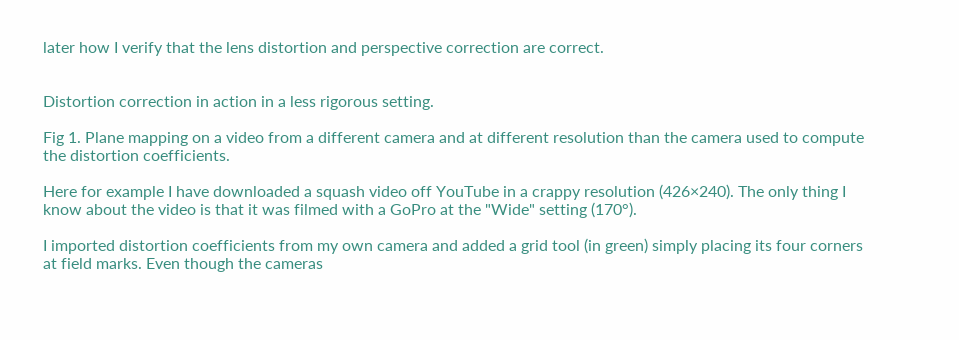later how I verify that the lens distortion and perspective correction are correct.


Distortion correction in action in a less rigorous setting.

Fig 1. Plane mapping on a video from a different camera and at different resolution than the camera used to compute the distortion coefficients.

Here for example I have downloaded a squash video off YouTube in a crappy resolution (426×240). The only thing I know about the video is that it was filmed with a GoPro at the "Wide" setting (170°).

I imported distortion coefficients from my own camera and added a grid tool (in green) simply placing its four corners at field marks. Even though the cameras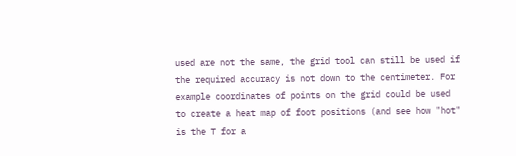used are not the same, the grid tool can still be used if the required accuracy is not down to the centimeter. For example coordinates of points on the grid could be used to create a heat map of foot positions (and see how "hot" is the T for a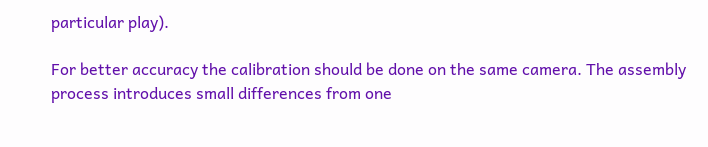particular play).

For better accuracy the calibration should be done on the same camera. The assembly process introduces small differences from one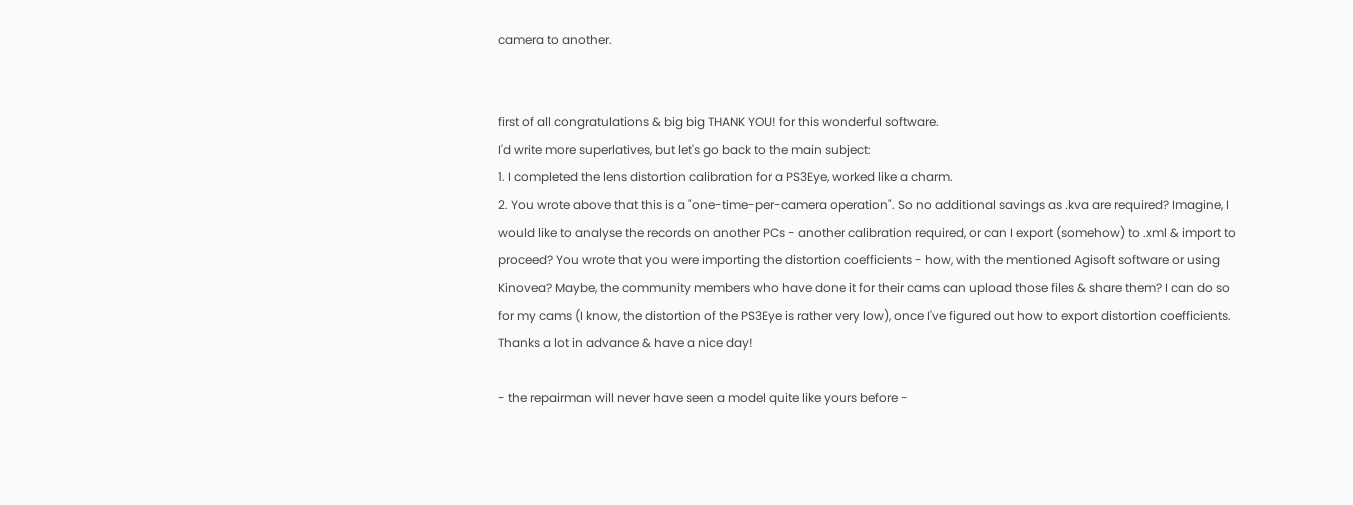camera to another.


first of all congratulations & big big THANK YOU! for this wonderful software.
I'd write more superlatives, but let's go back to the main subject:
1. I completed the lens distortion calibration for a PS3Eye, worked like a charm.
2. You wrote above that this is a "one-time-per-camera operation". So no additional savings as .kva are required? Imagine, I would like to analyse the records on another PCs - another calibration required, or can I export (somehow) to .xml & import to proceed? You wrote that you were importing the distortion coefficients - how, with the mentioned Agisoft software or using Kinovea? Maybe, the community members who have done it for their cams can upload those files & share them? I can do so for my cams (I know, the distortion of the PS3Eye is rather very low), once I've figured out how to export distortion coefficients.
Thanks a lot in advance & have a nice day!

- the repairman will never have seen a model quite like yours before -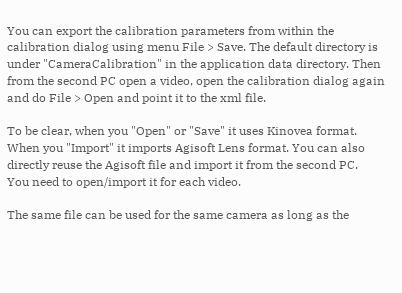You can export the calibration parameters from within the calibration dialog using menu File > Save. The default directory is under "CameraCalibration" in the application data directory. Then from the second PC open a video, open the calibration dialog again and do File > Open and point it to the xml file.

To be clear, when you "Open" or "Save" it uses Kinovea format. When you "Import" it imports Agisoft Lens format. You can also directly reuse the Agisoft file and import it from the second PC.
You need to open/import it for each video.

The same file can be used for the same camera as long as the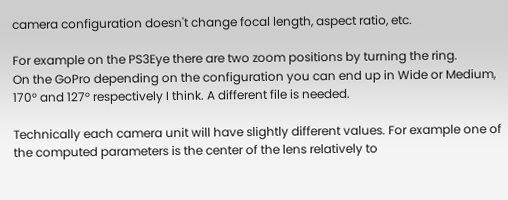camera configuration doesn't change focal length, aspect ratio, etc.

For example on the PS3Eye there are two zoom positions by turning the ring.
On the GoPro depending on the configuration you can end up in Wide or Medium, 170° and 127° respectively I think. A different file is needed.

Technically each camera unit will have slightly different values. For example one of the computed parameters is the center of the lens relatively to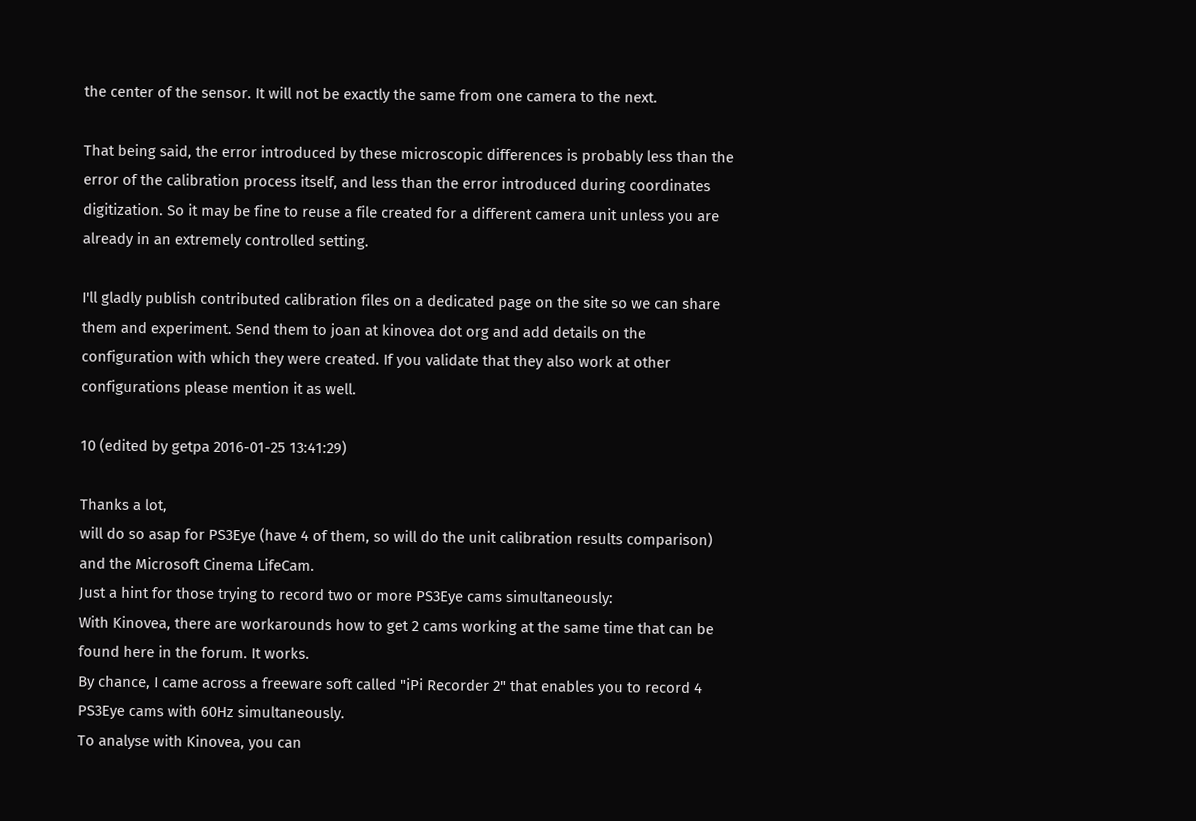the center of the sensor. It will not be exactly the same from one camera to the next.

That being said, the error introduced by these microscopic differences is probably less than the error of the calibration process itself, and less than the error introduced during coordinates digitization. So it may be fine to reuse a file created for a different camera unit unless you are already in an extremely controlled setting.

I'll gladly publish contributed calibration files on a dedicated page on the site so we can share them and experiment. Send them to joan at kinovea dot org and add details on the configuration with which they were created. If you validate that they also work at other configurations please mention it as well.

10 (edited by getpa 2016-01-25 13:41:29)

Thanks a lot,
will do so asap for PS3Eye (have 4 of them, so will do the unit calibration results comparison) and the Microsoft Cinema LifeCam.
Just a hint for those trying to record two or more PS3Eye cams simultaneously:
With Kinovea, there are workarounds how to get 2 cams working at the same time that can be found here in the forum. It works.
By chance, I came across a freeware soft called "iPi Recorder 2" that enables you to record 4 PS3Eye cams with 60Hz simultaneously.
To analyse with Kinovea, you can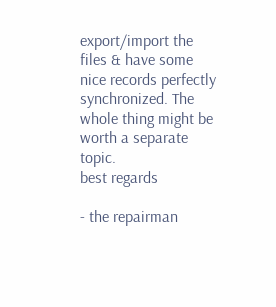export/import the files & have some nice records perfectly synchronized. The whole thing might be worth a separate topic.
best regards

- the repairman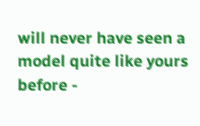will never have seen a model quite like yours before -